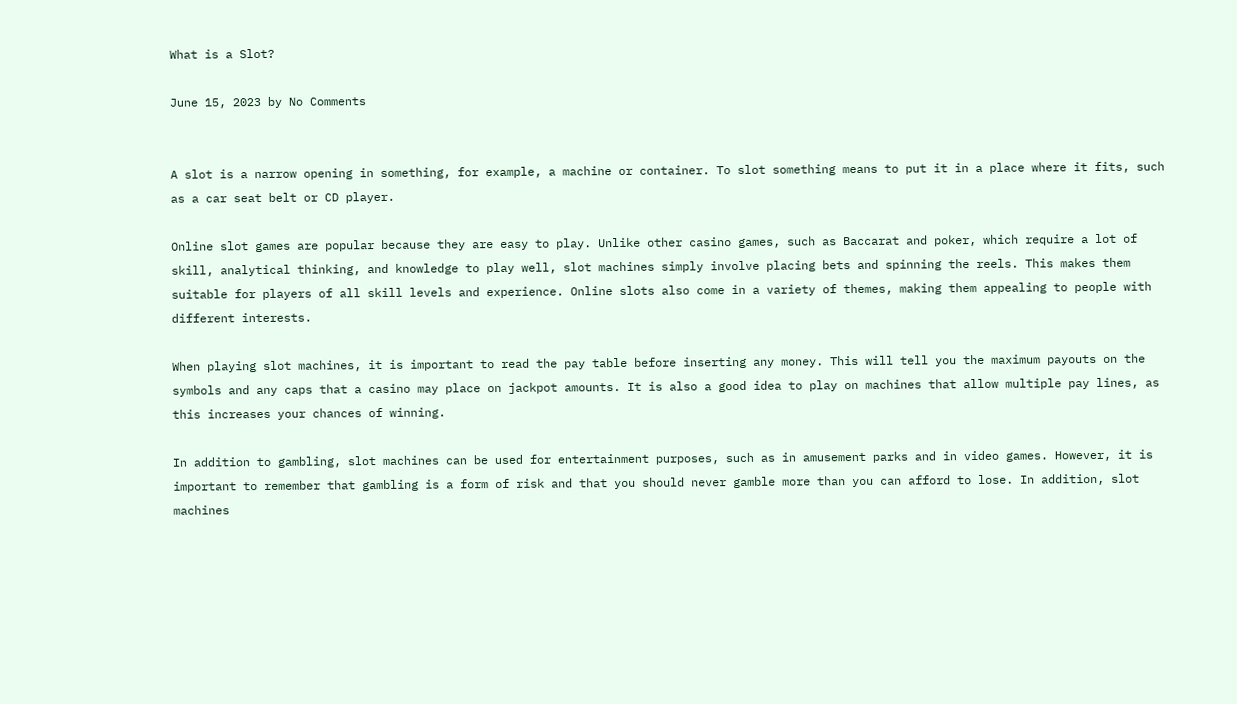What is a Slot?

June 15, 2023 by No Comments


A slot is a narrow opening in something, for example, a machine or container. To slot something means to put it in a place where it fits, such as a car seat belt or CD player.

Online slot games are popular because they are easy to play. Unlike other casino games, such as Baccarat and poker, which require a lot of skill, analytical thinking, and knowledge to play well, slot machines simply involve placing bets and spinning the reels. This makes them suitable for players of all skill levels and experience. Online slots also come in a variety of themes, making them appealing to people with different interests.

When playing slot machines, it is important to read the pay table before inserting any money. This will tell you the maximum payouts on the symbols and any caps that a casino may place on jackpot amounts. It is also a good idea to play on machines that allow multiple pay lines, as this increases your chances of winning.

In addition to gambling, slot machines can be used for entertainment purposes, such as in amusement parks and in video games. However, it is important to remember that gambling is a form of risk and that you should never gamble more than you can afford to lose. In addition, slot machines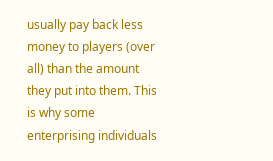usually pay back less money to players (over all) than the amount they put into them. This is why some enterprising individuals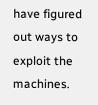have figured out ways to exploit the machines.